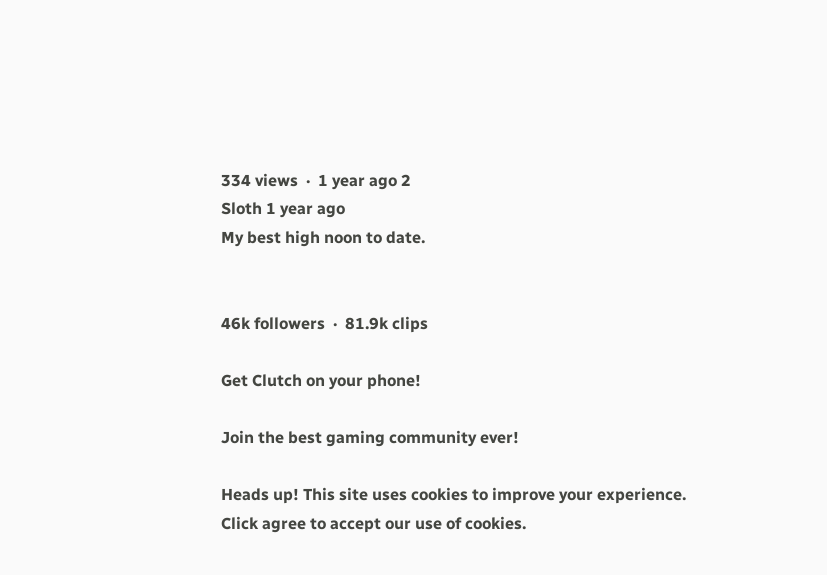334 views  ·  1 year ago 2
Sloth 1 year ago
My best high noon to date.


46k followers  ·  81.9k clips

Get Clutch on your phone!

Join the best gaming community ever!

Heads up! This site uses cookies to improve your experience. Click agree to accept our use of cookies.